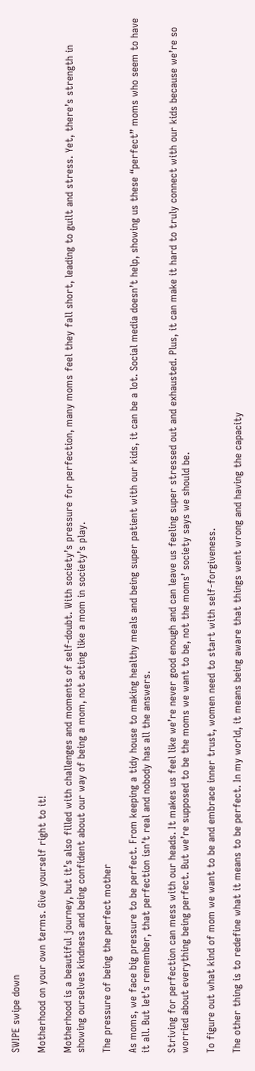SWIPE swipe down

Motherhood on your own terms. Give yourself right to it!

Motherhood is a beautiful journey, but it’s also filled with challenges and moments of self-doubt. With society’s pressure for perfection, many moms feel they fall short, leading to guilt and stress. Yet, there’s strength in showing ourselves kindness and being confident about our way of being a mom, not acting like a mom in society’s play.

The pressure of being the perfect mother

As moms, we face big pressure to be perfect. From keeping a tidy house to making healthy meals and being super patient with our kids, it can be a lot. Social media doesn’t help, showing us these “perfect” moms who seem to have it all. But let’s remember, that perfection isn’t real and nobody has all the answers.

Striving for perfection can mess with our heads. It makes us feel like we’re never good enough and can leave us feeling super stressed out and exhausted. Plus, it can make it hard to truly connect with our kids because we’re so worried about everything being perfect. But we’re supposed to be the moms we want to be, not the moms’ society says we should be.

To figure out what kind of mom we want to be and embrace inner trust, women need to start with self-forgiveness.

The other thing is to redefine what it means to be perfect. In my world, it means being aware that things went wrong and having the capacity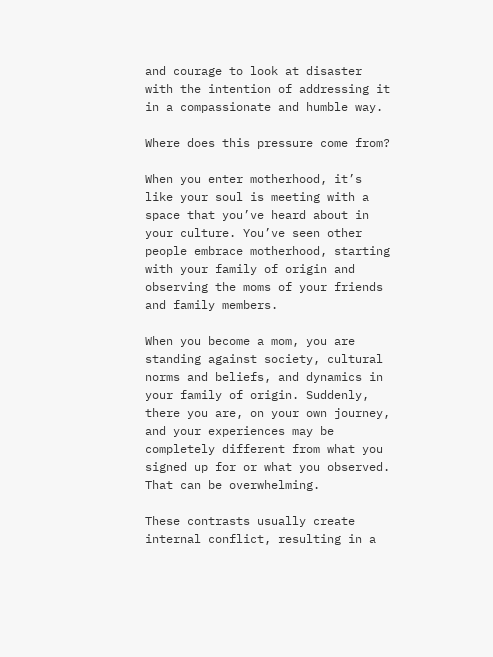and courage to look at disaster with the intention of addressing it in a compassionate and humble way.

Where does this pressure come from?

When you enter motherhood, it’s like your soul is meeting with a space that you’ve heard about in your culture. You’ve seen other people embrace motherhood, starting with your family of origin and observing the moms of your friends and family members.

When you become a mom, you are standing against society, cultural norms and beliefs, and dynamics in your family of origin. Suddenly, there you are, on your own journey, and your experiences may be completely different from what you signed up for or what you observed. That can be overwhelming.

These contrasts usually create internal conflict, resulting in a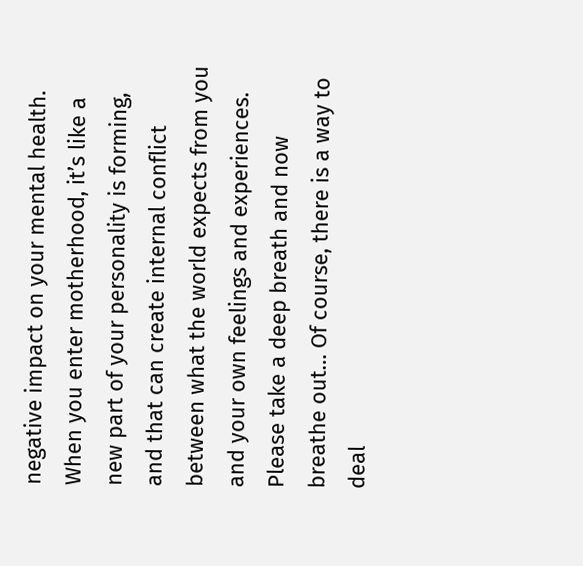negative impact on your mental health. When you enter motherhood, it’s like a new part of your personality is forming, and that can create internal conflict between what the world expects from you and your own feelings and experiences.
Please take a deep breath and now breathe out… Of course, there is a way to deal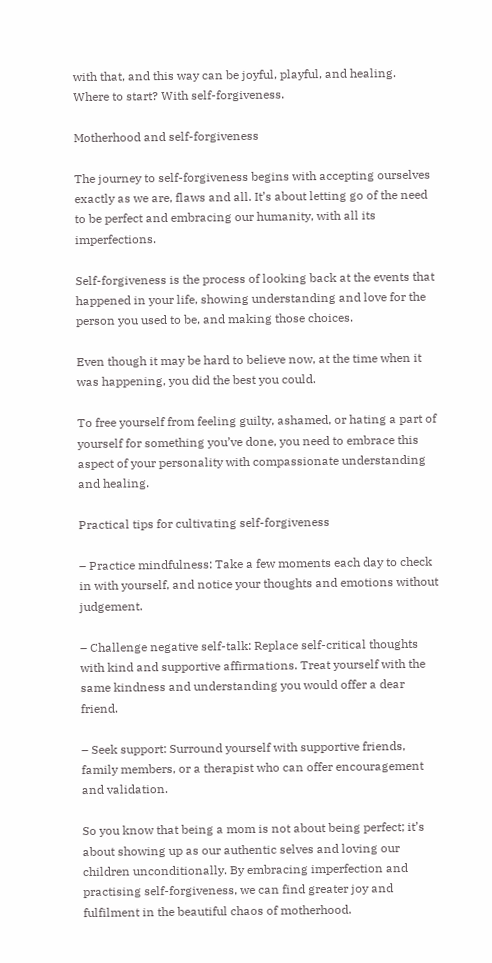with that, and this way can be joyful, playful, and healing. Where to start? With self-forgiveness.

Motherhood and self-forgiveness

The journey to self-forgiveness begins with accepting ourselves exactly as we are, flaws and all. It’s about letting go of the need to be perfect and embracing our humanity, with all its imperfections.

Self-forgiveness is the process of looking back at the events that happened in your life, showing understanding and love for the person you used to be, and making those choices.

Even though it may be hard to believe now, at the time when it was happening, you did the best you could.

To free yourself from feeling guilty, ashamed, or hating a part of yourself for something you’ve done, you need to embrace this aspect of your personality with compassionate understanding and healing.

Practical tips for cultivating self-forgiveness

– Practice mindfulness: Take a few moments each day to check in with yourself, and notice your thoughts and emotions without judgement.

– Challenge negative self-talk: Replace self-critical thoughts with kind and supportive affirmations. Treat yourself with the same kindness and understanding you would offer a dear friend.

– Seek support: Surround yourself with supportive friends, family members, or a therapist who can offer encouragement and validation.

So you know that being a mom is not about being perfect; it’s about showing up as our authentic selves and loving our children unconditionally. By embracing imperfection and practising self-forgiveness, we can find greater joy and fulfilment in the beautiful chaos of motherhood.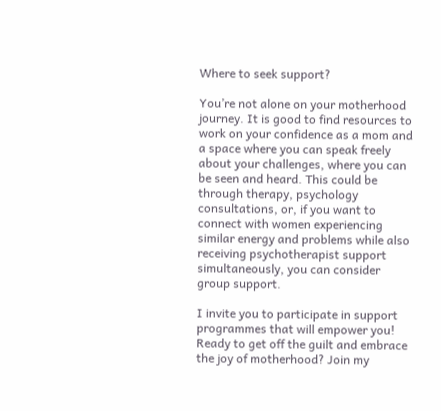Where to seek support?

You’re not alone on your motherhood journey. It is good to find resources to work on your confidence as a mom and a space where you can speak freely about your challenges, where you can be seen and heard. This could be through therapy, psychology consultations, or, if you want to connect with women experiencing similar energy and problems while also receiving psychotherapist support simultaneously, you can consider group support.

I invite you to participate in support programmes that will empower you! Ready to get off the guilt and embrace the joy of motherhood? Join my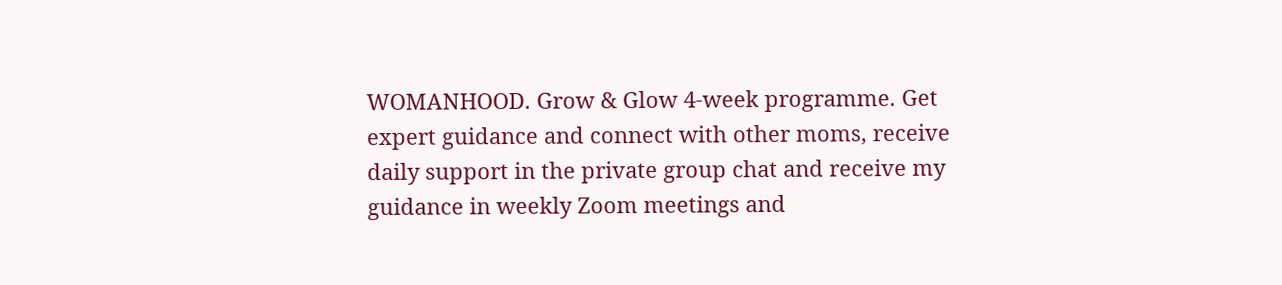WOMANHOOD. Grow & Glow 4-week programme. Get expert guidance and connect with other moms, receive daily support in the private group chat and receive my guidance in weekly Zoom meetings and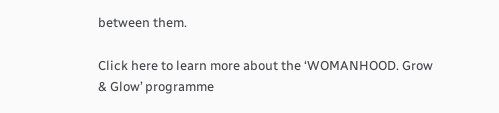between them.

Click here to learn more about the ‘WOMANHOOD. Grow & Glow’ programme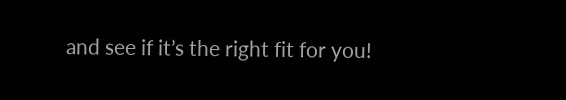and see if it’s the right fit for you!